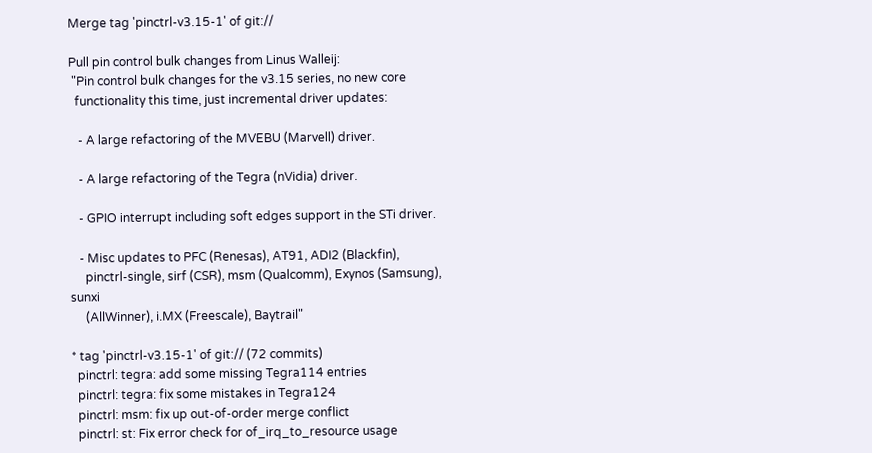Merge tag 'pinctrl-v3.15-1' of git://

Pull pin control bulk changes from Linus Walleij:
 "Pin control bulk changes for the v3.15 series, no new core
  functionality this time, just incremental driver updates:

   - A large refactoring of the MVEBU (Marvell) driver.

   - A large refactoring of the Tegra (nVidia) driver.

   - GPIO interrupt including soft edges support in the STi driver.

   - Misc updates to PFC (Renesas), AT91, ADI2 (Blackfin),
     pinctrl-single, sirf (CSR), msm (Qualcomm), Exynos (Samsung), sunxi
     (AllWinner), i.MX (Freescale), Baytrail"

* tag 'pinctrl-v3.15-1' of git:// (72 commits)
  pinctrl: tegra: add some missing Tegra114 entries
  pinctrl: tegra: fix some mistakes in Tegra124
  pinctrl: msm: fix up out-of-order merge conflict
  pinctrl: st: Fix error check for of_irq_to_resource usage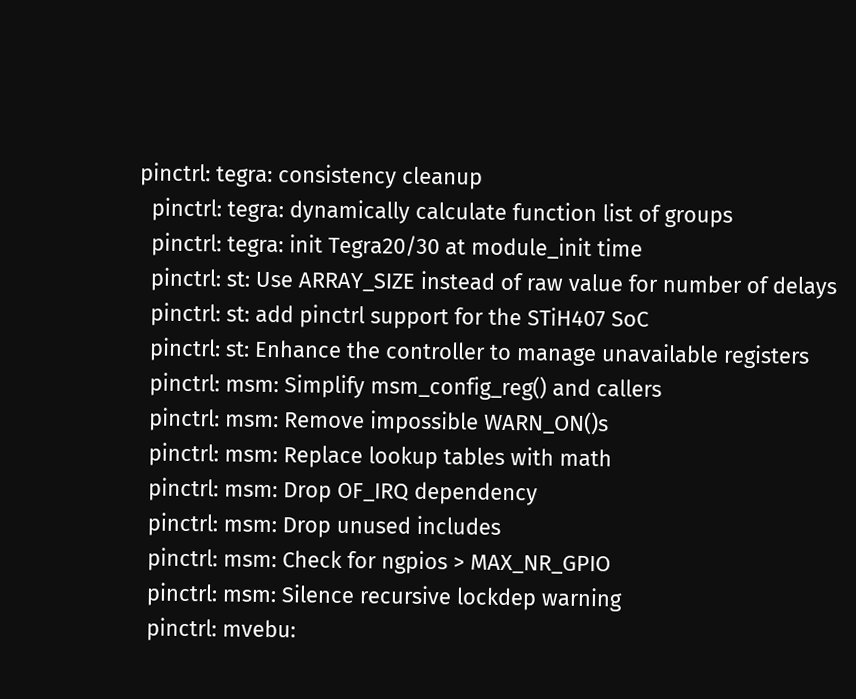pinctrl: tegra: consistency cleanup
  pinctrl: tegra: dynamically calculate function list of groups
  pinctrl: tegra: init Tegra20/30 at module_init time
  pinctrl: st: Use ARRAY_SIZE instead of raw value for number of delays
  pinctrl: st: add pinctrl support for the STiH407 SoC
  pinctrl: st: Enhance the controller to manage unavailable registers
  pinctrl: msm: Simplify msm_config_reg() and callers
  pinctrl: msm: Remove impossible WARN_ON()s
  pinctrl: msm: Replace lookup tables with math
  pinctrl: msm: Drop OF_IRQ dependency
  pinctrl: msm: Drop unused includes
  pinctrl: msm: Check for ngpios > MAX_NR_GPIO
  pinctrl: msm: Silence recursive lockdep warning
  pinctrl: mvebu: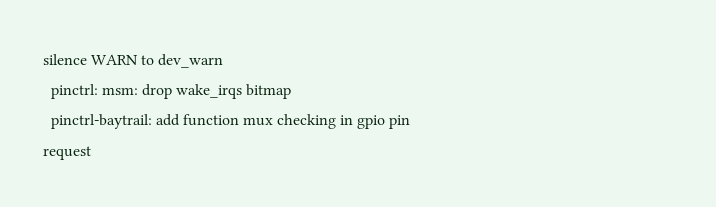silence WARN to dev_warn
  pinctrl: msm: drop wake_irqs bitmap
  pinctrl-baytrail: add function mux checking in gpio pin request